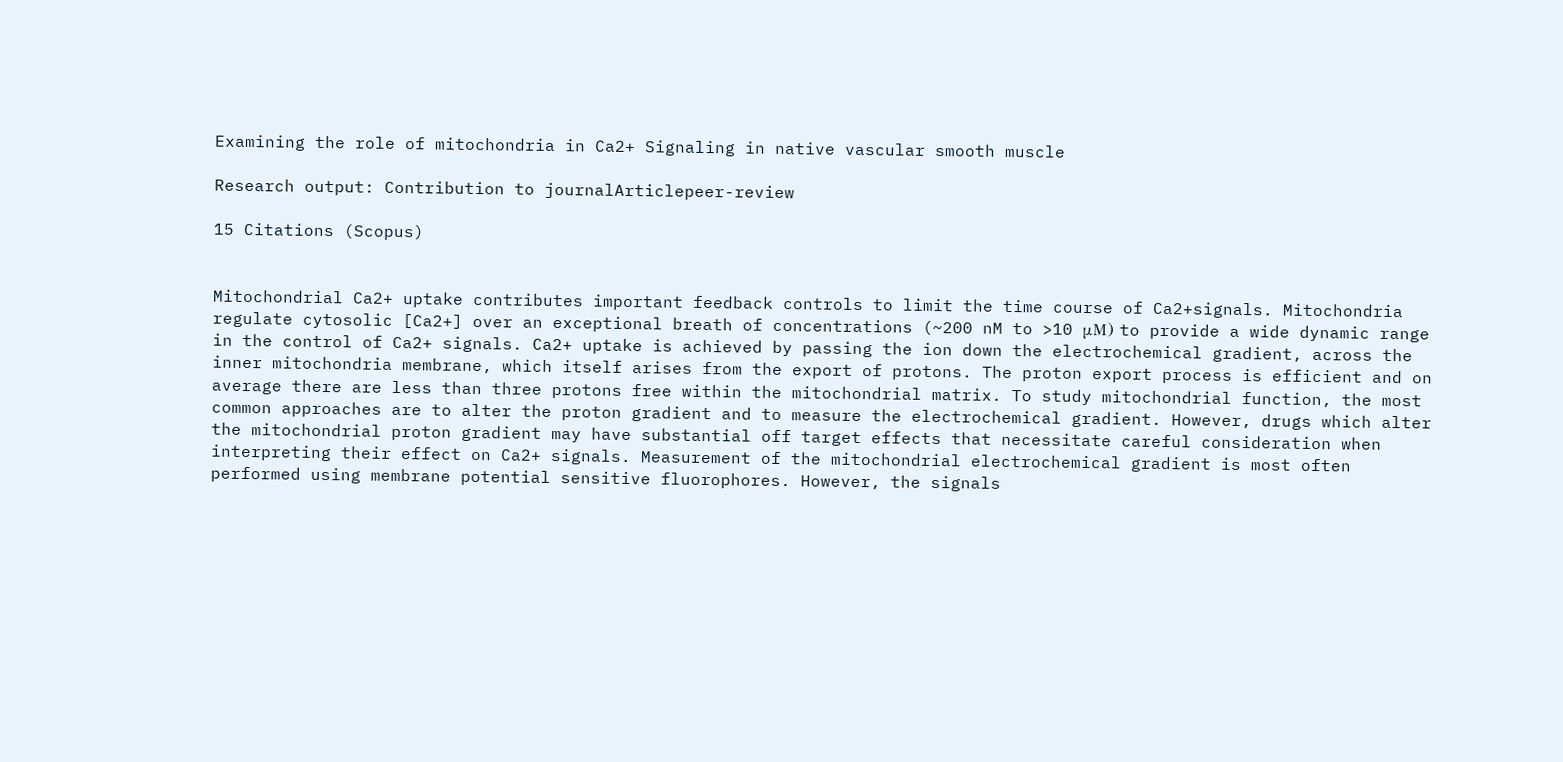Examining the role of mitochondria in Ca2+ Signaling in native vascular smooth muscle

Research output: Contribution to journalArticlepeer-review

15 Citations (Scopus)


Mitochondrial Ca2+ uptake contributes important feedback controls to limit the time course of Ca2+signals. Mitochondria regulate cytosolic [Ca2+] over an exceptional breath of concentrations (~200 nM to >10 μM) to provide a wide dynamic range in the control of Ca2+ signals. Ca2+ uptake is achieved by passing the ion down the electrochemical gradient, across the inner mitochondria membrane, which itself arises from the export of protons. The proton export process is efficient and on average there are less than three protons free within the mitochondrial matrix. To study mitochondrial function, the most common approaches are to alter the proton gradient and to measure the electrochemical gradient. However, drugs which alter the mitochondrial proton gradient may have substantial off target effects that necessitate careful consideration when interpreting their effect on Ca2+ signals. Measurement of the mitochondrial electrochemical gradient is most often performed using membrane potential sensitive fluorophores. However, the signals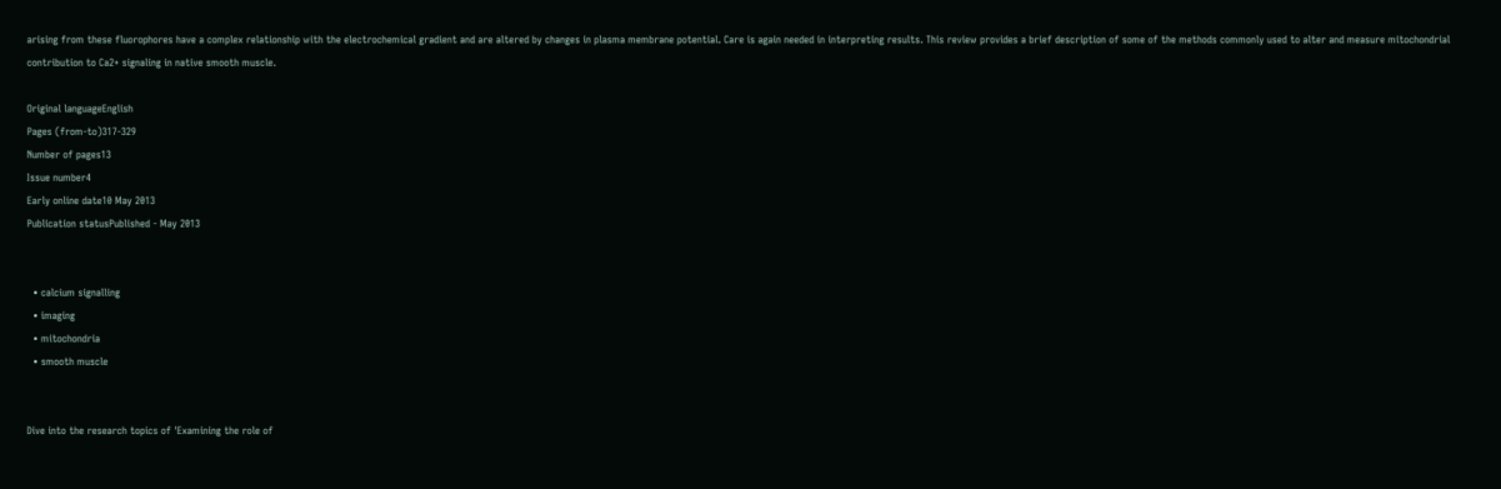arising from these fluorophores have a complex relationship with the electrochemical gradient and are altered by changes in plasma membrane potential. Care is again needed in interpreting results. This review provides a brief description of some of the methods commonly used to alter and measure mitochondrial contribution to Ca2+ signaling in native smooth muscle.

Original languageEnglish
Pages (from-to)317-329
Number of pages13
Issue number4
Early online date10 May 2013
Publication statusPublished - May 2013


  • calcium signalling
  • imaging
  • mitochondria
  • smooth muscle


Dive into the research topics of 'Examining the role of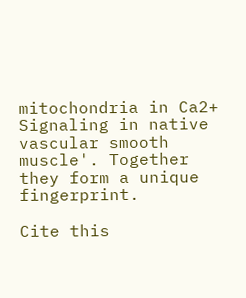mitochondria in Ca2+ Signaling in native vascular smooth muscle'. Together they form a unique fingerprint.

Cite this